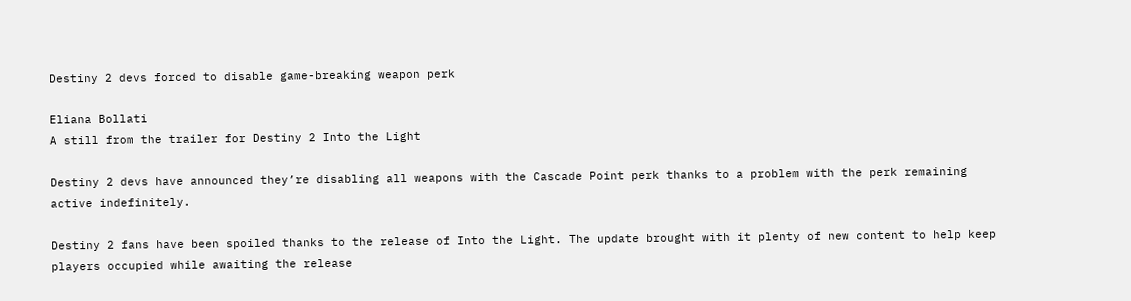Destiny 2 devs forced to disable game-breaking weapon perk

Eliana Bollati
A still from the trailer for Destiny 2 Into the Light

Destiny 2 devs have announced they’re disabling all weapons with the Cascade Point perk thanks to a problem with the perk remaining active indefinitely.

Destiny 2 fans have been spoiled thanks to the release of Into the Light. The update brought with it plenty of new content to help keep players occupied while awaiting the release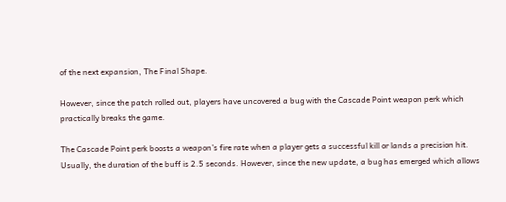of the next expansion, The Final Shape.

However, since the patch rolled out, players have uncovered a bug with the Cascade Point weapon perk which practically breaks the game.

The Cascade Point perk boosts a weapon’s fire rate when a player gets a successful kill or lands a precision hit. Usually, the duration of the buff is 2.5 seconds. However, since the new update, a bug has emerged which allows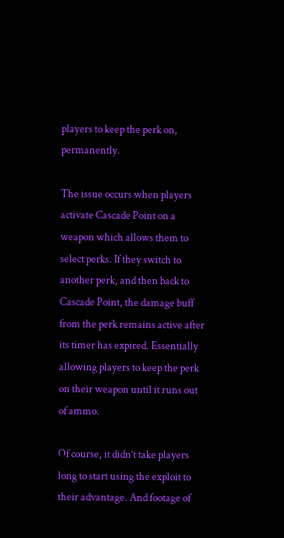players to keep the perk on, permanently.

The issue occurs when players activate Cascade Point on a weapon which allows them to select perks. If they switch to another perk, and then back to Cascade Point, the damage buff from the perk remains active after its timer has expired. Essentially allowing players to keep the perk on their weapon until it runs out of ammo.

Of course, it didn’t take players long to start using the exploit to their advantage. And footage of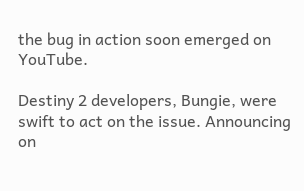the bug in action soon emerged on YouTube.

Destiny 2 developers, Bungie, were swift to act on the issue. Announcing on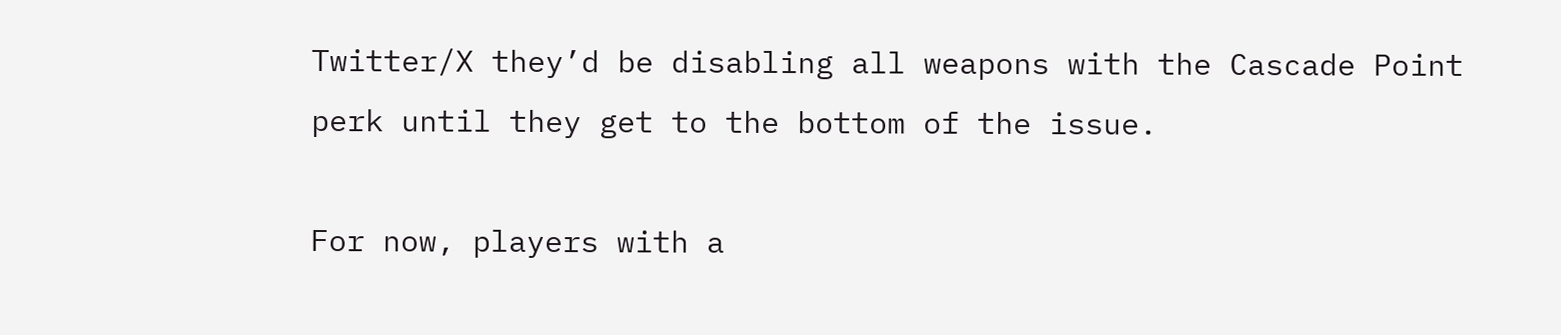Twitter/X they’d be disabling all weapons with the Cascade Point perk until they get to the bottom of the issue.

For now, players with a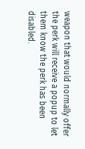weapon that would normally offer the perk will receive a popup to let them know the perk has been disabled.